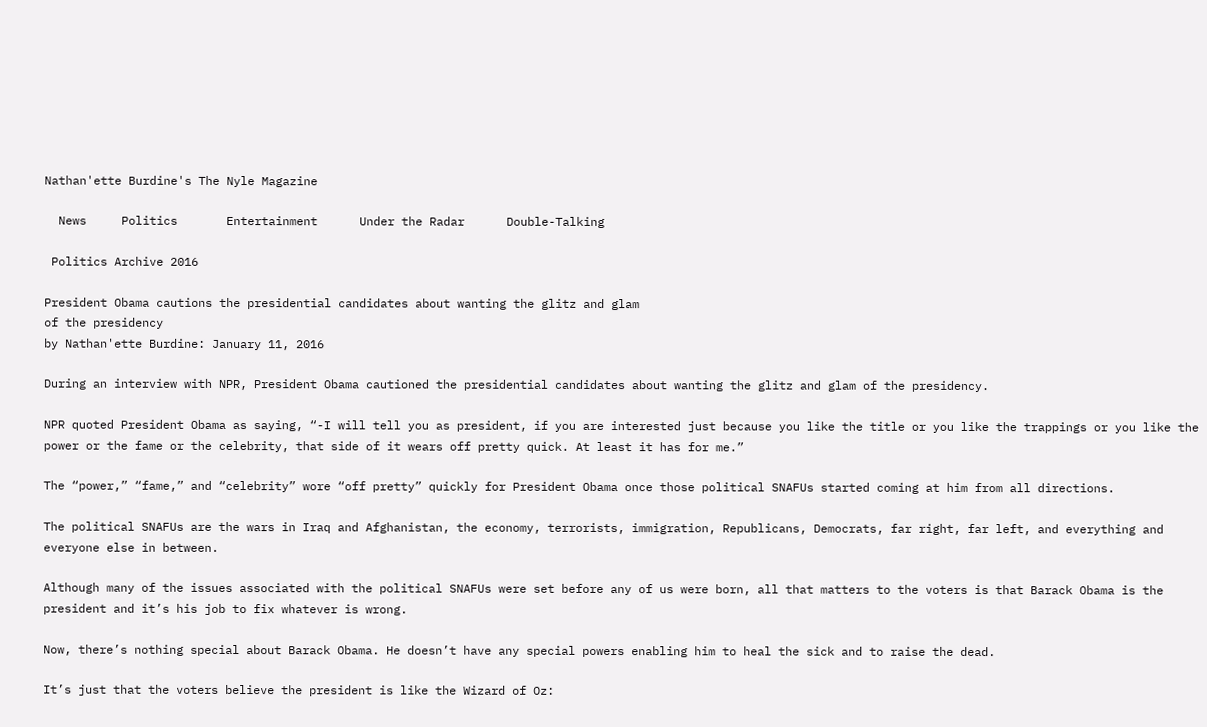Nathan'ette Burdine's The Nyle Magazine

  News     Politics       Entertainment      Under the Radar      Double-Talking

 Politics Archive 2016

President Obama cautions the presidential candidates about wanting the glitz and glam
of the presidency
by Nathan'ette Burdine: January 11, 2016

During an interview with NPR, President Obama cautioned the presidential candidates about wanting the glitz and glam of the presidency.

NPR quoted President Obama as saying, “-I will tell you as president, if you are interested just because you like the title or you like the trappings or you like the power or the fame or the celebrity, that side of it wears off pretty quick. At least it has for me.”

The “power,” “fame,” and “celebrity” wore “off pretty” quickly for President Obama once those political SNAFUs started coming at him from all directions.

The political SNAFUs are the wars in Iraq and Afghanistan, the economy, terrorists, immigration, Republicans, Democrats, far right, far left, and everything and everyone else in between.

Although many of the issues associated with the political SNAFUs were set before any of us were born, all that matters to the voters is that Barack Obama is the president and it’s his job to fix whatever is wrong.

Now, there’s nothing special about Barack Obama. He doesn’t have any special powers enabling him to heal the sick and to raise the dead.

It’s just that the voters believe the president is like the Wizard of Oz: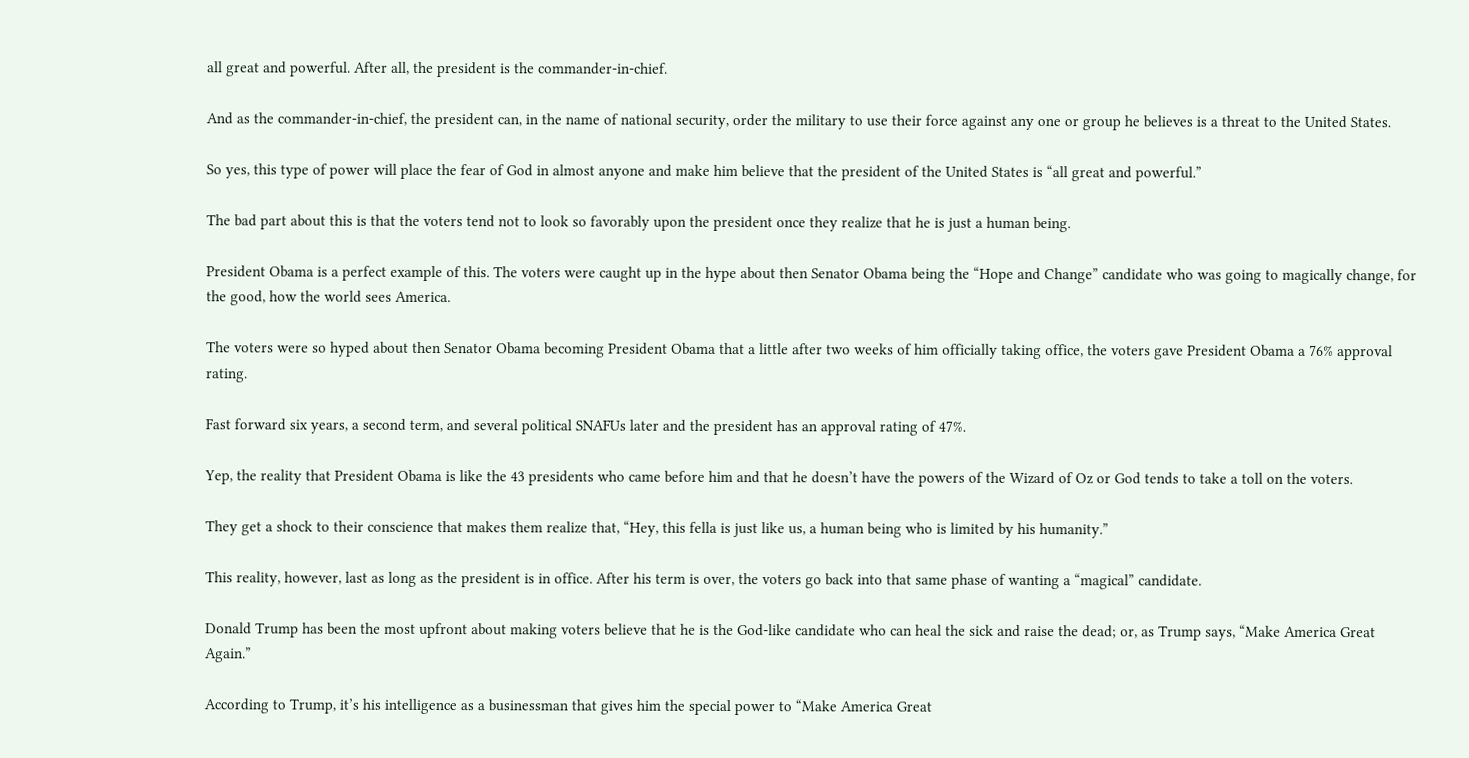all great and powerful. After all, the president is the commander-in-chief.

And as the commander-in-chief, the president can, in the name of national security, order the military to use their force against any one or group he believes is a threat to the United States.

So yes, this type of power will place the fear of God in almost anyone and make him believe that the president of the United States is “all great and powerful.”

The bad part about this is that the voters tend not to look so favorably upon the president once they realize that he is just a human being.

President Obama is a perfect example of this. The voters were caught up in the hype about then Senator Obama being the “Hope and Change” candidate who was going to magically change, for the good, how the world sees America.

The voters were so hyped about then Senator Obama becoming President Obama that a little after two weeks of him officially taking office, the voters gave President Obama a 76% approval rating.

Fast forward six years, a second term, and several political SNAFUs later and the president has an approval rating of 47%.

Yep, the reality that President Obama is like the 43 presidents who came before him and that he doesn’t have the powers of the Wizard of Oz or God tends to take a toll on the voters.

They get a shock to their conscience that makes them realize that, “Hey, this fella is just like us, a human being who is limited by his humanity.”

This reality, however, last as long as the president is in office. After his term is over, the voters go back into that same phase of wanting a “magical” candidate.

Donald Trump has been the most upfront about making voters believe that he is the God-like candidate who can heal the sick and raise the dead; or, as Trump says, “Make America Great Again.”

According to Trump, it’s his intelligence as a businessman that gives him the special power to “Make America Great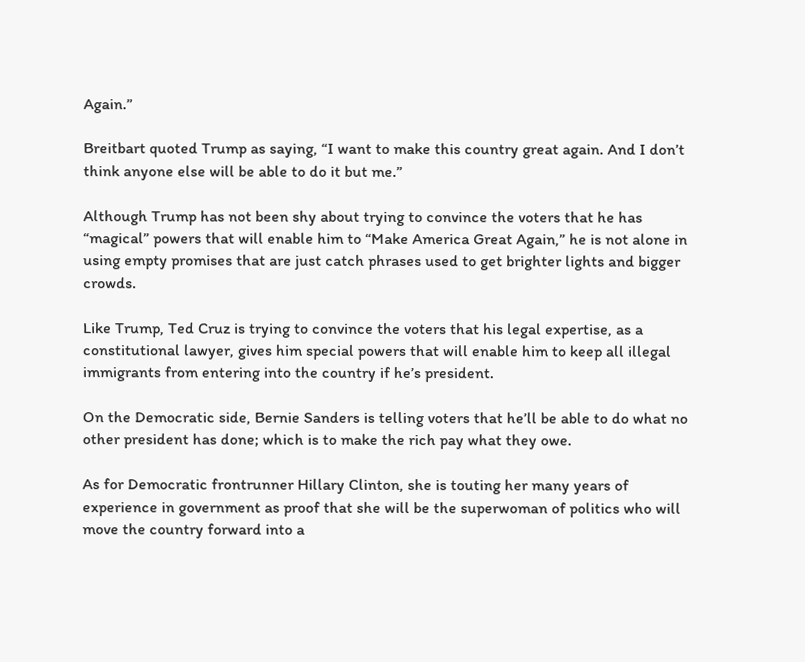Again.”

Breitbart quoted Trump as saying, “I want to make this country great again. And I don’t think anyone else will be able to do it but me.”

Although Trump has not been shy about trying to convince the voters that he has “magical” powers that will enable him to “Make America Great Again,” he is not alone in using empty promises that are just catch phrases used to get brighter lights and bigger crowds.

Like Trump, Ted Cruz is trying to convince the voters that his legal expertise, as a constitutional lawyer, gives him special powers that will enable him to keep all illegal immigrants from entering into the country if he’s president.

On the Democratic side, Bernie Sanders is telling voters that he’ll be able to do what no other president has done; which is to make the rich pay what they owe.

As for Democratic frontrunner Hillary Clinton, she is touting her many years of experience in government as proof that she will be the superwoman of politics who will move the country forward into a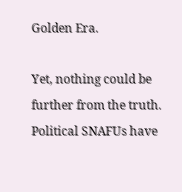Golden Era.

Yet, nothing could be further from the truth. Political SNAFUs have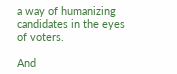a way of humanizing candidates in the eyes of voters.

And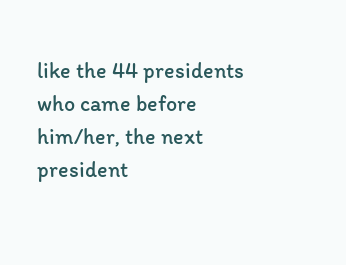like the 44 presidents who came before him/her, the next president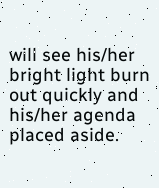will see his/her bright light burn out quickly and his/her agenda placed aside.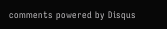comments powered by Disqus